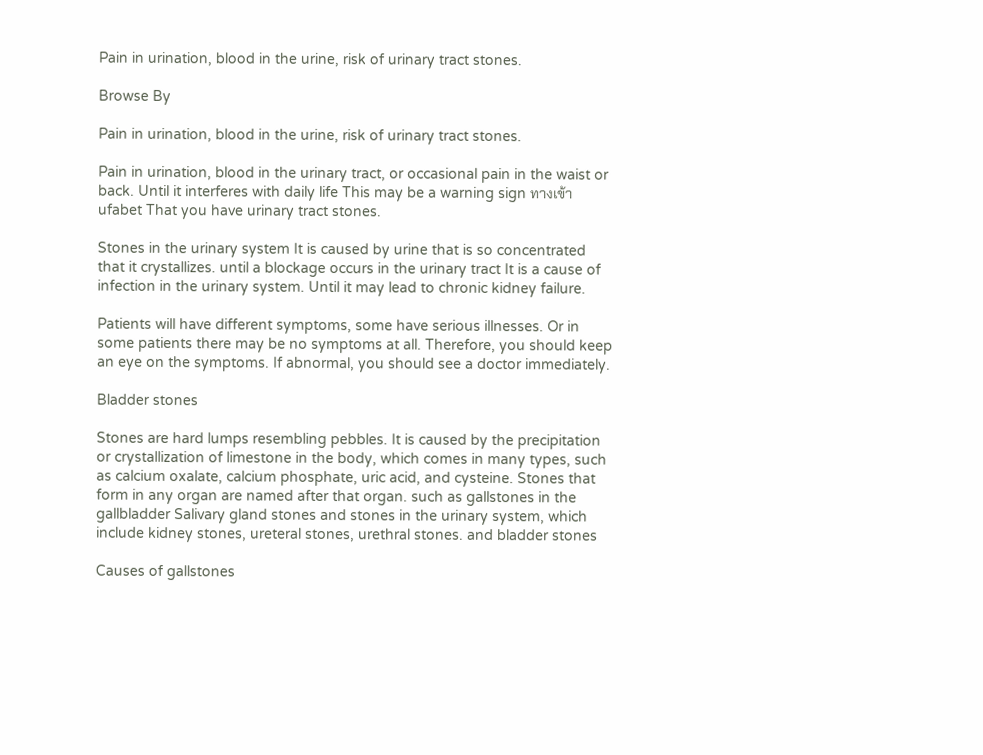Pain in urination, blood in the urine, risk of urinary tract stones.

Browse By

Pain in urination, blood in the urine, risk of urinary tract stones.

Pain in urination, blood in the urinary tract, or occasional pain in the waist or back. Until it interferes with daily life This may be a warning sign ทางเข้า ufabet That you have urinary tract stones.

Stones in the urinary system It is caused by urine that is so concentrated that it crystallizes. until a blockage occurs in the urinary tract It is a cause of infection in the urinary system. Until it may lead to chronic kidney failure.

Patients will have different symptoms, some have serious illnesses. Or in some patients there may be no symptoms at all. Therefore, you should keep an eye on the symptoms. If abnormal, you should see a doctor immediately.

Bladder stones

Stones are hard lumps resembling pebbles. It is caused by the precipitation or crystallization of limestone in the body, which comes in many types, such as calcium oxalate, calcium phosphate, uric acid, and cysteine. Stones that form in any organ are named after that organ. such as gallstones in the gallbladder Salivary gland stones and stones in the urinary system, which include kidney stones, ureteral stones, urethral stones. and bladder stones

Causes of gallstones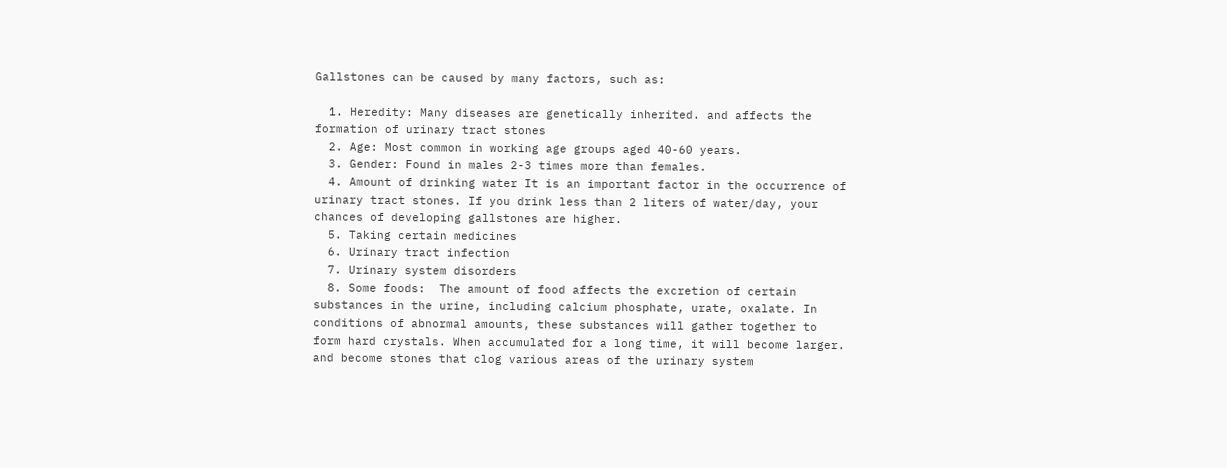Gallstones can be caused by many factors, such as:

  1. Heredity: Many diseases are genetically inherited. and affects the formation of urinary tract stones
  2. Age: Most common in working age groups aged 40-60 years.
  3. Gender: Found in males 2-3 times more than females.
  4. Amount of drinking water It is an important factor in the occurrence of urinary tract stones. If you drink less than 2 liters of water/day, your chances of developing gallstones are higher.
  5. Taking certain medicines
  6. Urinary tract infection
  7. Urinary system disorders
  8. Some foods:  The amount of food affects the excretion of certain substances in the urine, including calcium phosphate, urate, oxalate. In conditions of abnormal amounts, these substances will gather together to form hard crystals. When accumulated for a long time, it will become larger. and become stones that clog various areas of the urinary system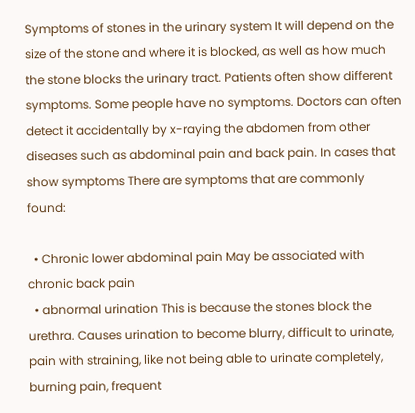Symptoms of stones in the urinary system It will depend on the size of the stone and where it is blocked, as well as how much the stone blocks the urinary tract. Patients often show different symptoms. Some people have no symptoms. Doctors can often detect it accidentally by x-raying the abdomen from other diseases such as abdominal pain and back pain. In cases that show symptoms There are symptoms that are commonly found:

  • Chronic lower abdominal pain May be associated with chronic back pain
  • abnormal urination This is because the stones block the urethra. Causes urination to become blurry, difficult to urinate, pain with straining, like not being able to urinate completely, burning pain, frequent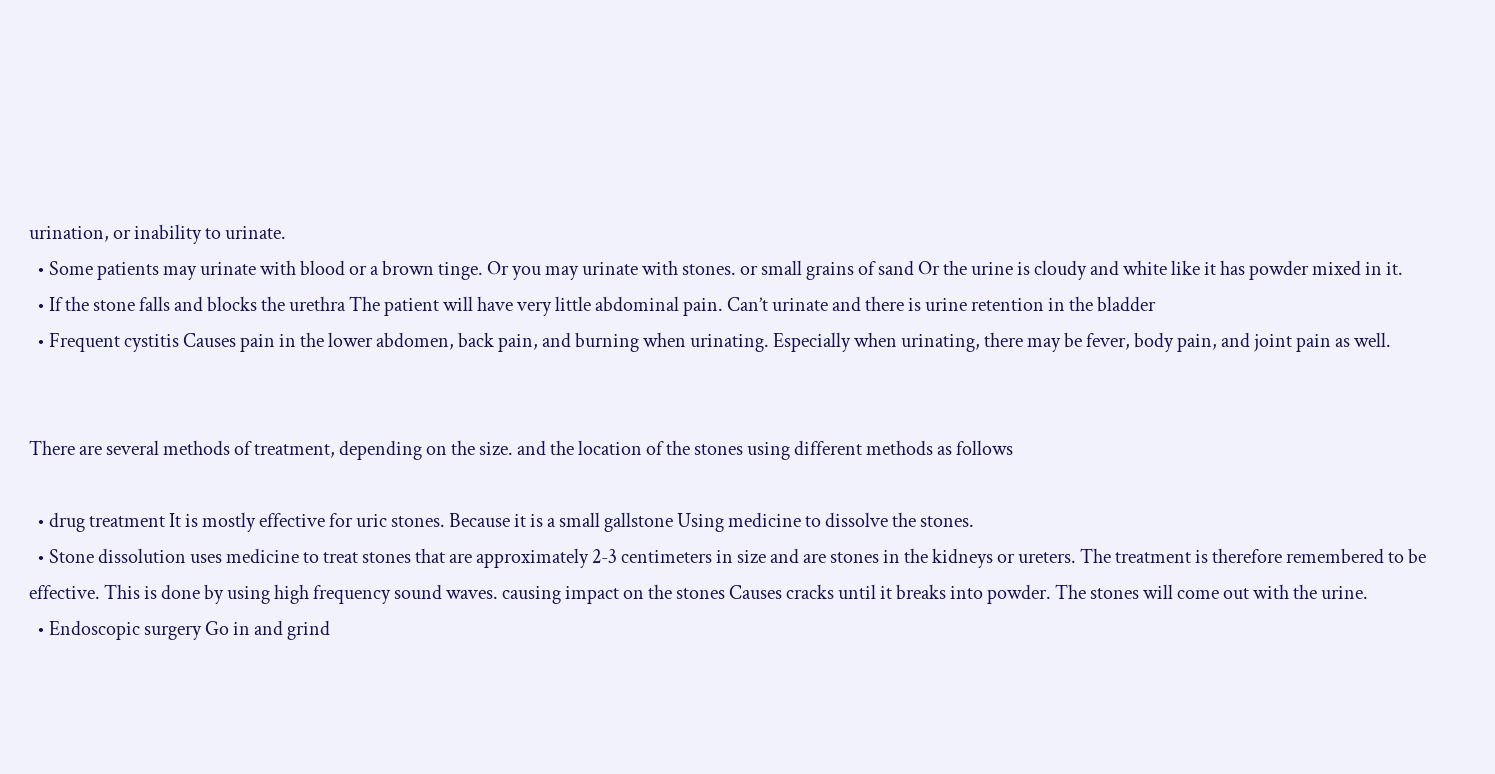urination, or inability to urinate.
  • Some patients may urinate with blood or a brown tinge. Or you may urinate with stones. or small grains of sand Or the urine is cloudy and white like it has powder mixed in it.
  • If the stone falls and blocks the urethra The patient will have very little abdominal pain. Can’t urinate and there is urine retention in the bladder
  • Frequent cystitis Causes pain in the lower abdomen, back pain, and burning when urinating. Especially when urinating, there may be fever, body pain, and joint pain as well.


There are several methods of treatment, depending on the size. and the location of the stones using different methods as follows

  • drug treatment It is mostly effective for uric stones. Because it is a small gallstone Using medicine to dissolve the stones.
  • Stone dissolution uses medicine to treat stones that are approximately 2-3 centimeters in size and are stones in the kidneys or ureters. The treatment is therefore remembered to be effective. This is done by using high frequency sound waves. causing impact on the stones Causes cracks until it breaks into powder. The stones will come out with the urine.
  • Endoscopic surgery Go in and grind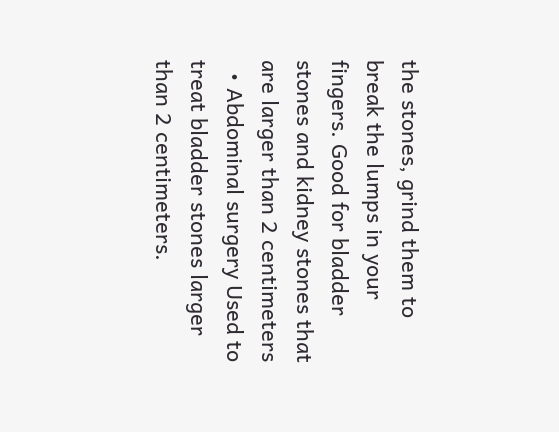the stones, grind them to break the lumps in your fingers. Good for bladder stones and kidney stones that are larger than 2 centimeters
  • Abdominal surgery Used to treat bladder stones larger than 2 centimeters.